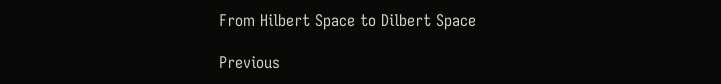From Hilbert Space to Dilbert Space

Previous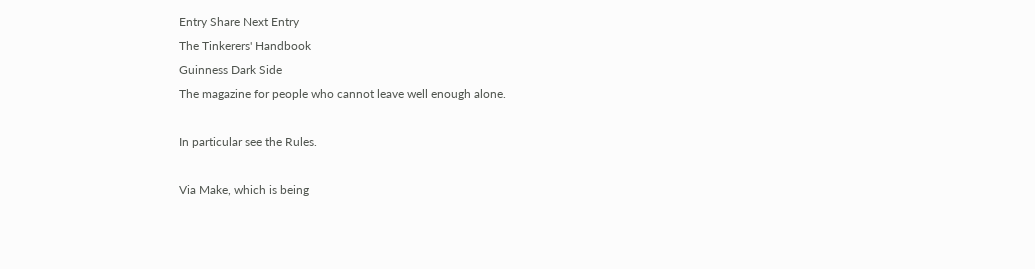Entry Share Next Entry
The Tinkerers' Handbook
Guinness Dark Side
The magazine for people who cannot leave well enough alone.

In particular see the Rules.

Via Make, which is being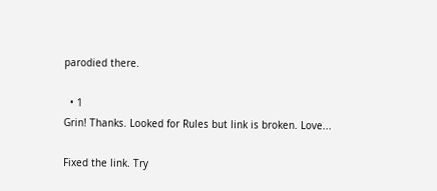parodied there.

  • 1
Grin! Thanks. Looked for Rules but link is broken. Love...

Fixed the link. Try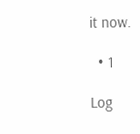it now.

  • 1

Log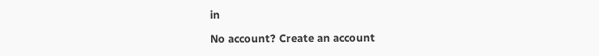in

No account? Create an account